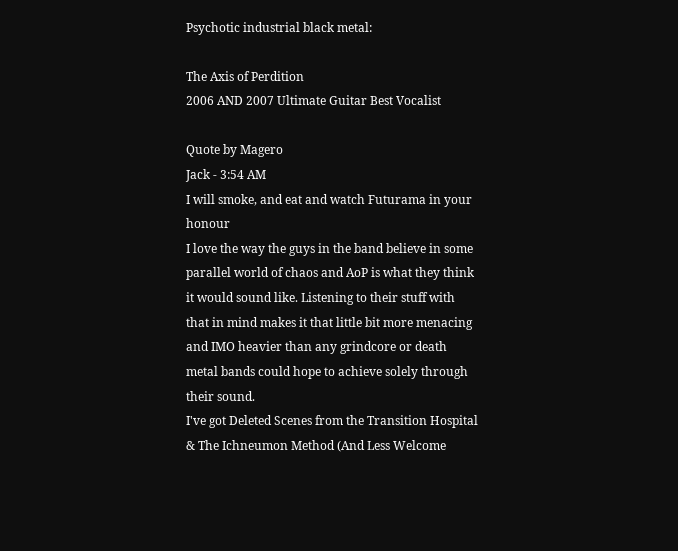Psychotic industrial black metal:

The Axis of Perdition
2006 AND 2007 Ultimate Guitar Best Vocalist

Quote by Magero
Jack - 3:54 AM
I will smoke, and eat and watch Futurama in your honour
I love the way the guys in the band believe in some parallel world of chaos and AoP is what they think it would sound like. Listening to their stuff with that in mind makes it that little bit more menacing and IMO heavier than any grindcore or death metal bands could hope to achieve solely through their sound.
I've got Deleted Scenes from the Transition Hospital & The Ichneumon Method (And Less Welcome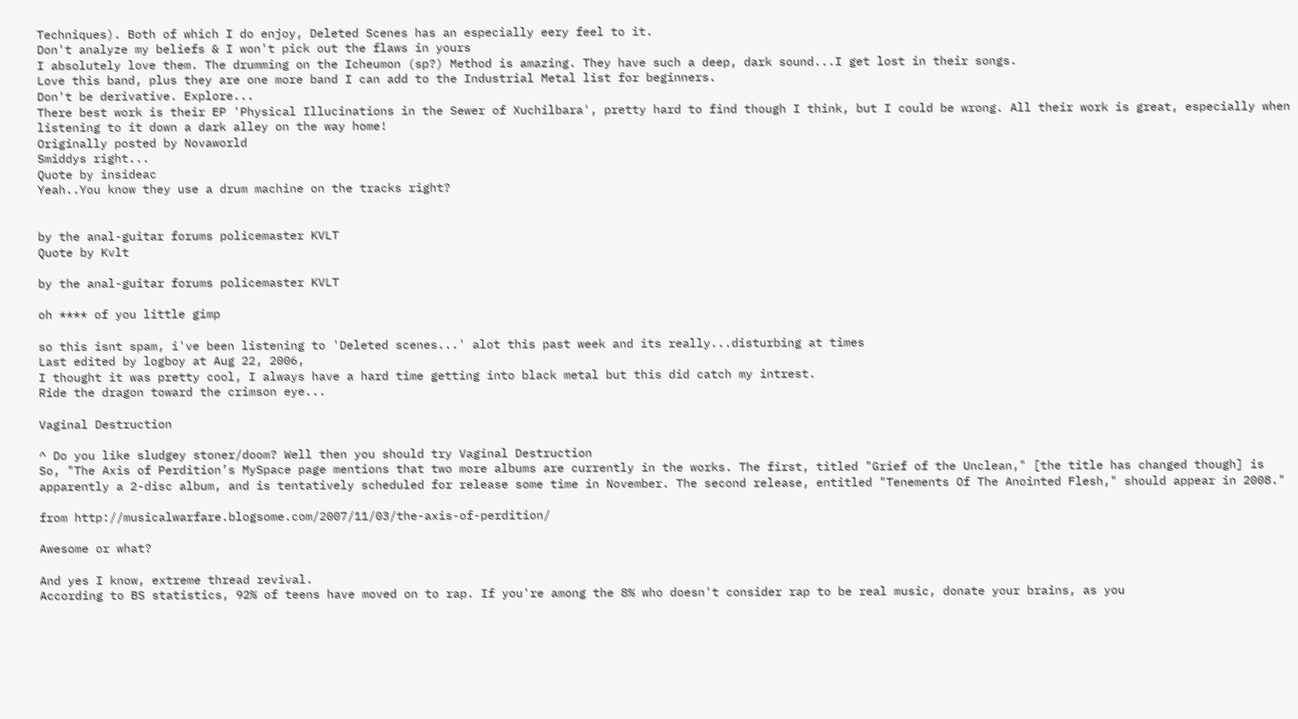Techniques). Both of which I do enjoy, Deleted Scenes has an especially eery feel to it.
Don't analyze my beliefs & I won't pick out the flaws in yours
I absolutely love them. The drumming on the Icheumon (sp?) Method is amazing. They have such a deep, dark sound...I get lost in their songs.
Love this band, plus they are one more band I can add to the Industrial Metal list for beginners.
Don't be derivative. Explore...
There best work is their EP 'Physical Illucinations in the Sewer of Xuchilbara', pretty hard to find though I think, but I could be wrong. All their work is great, especially when listening to it down a dark alley on the way home!
Originally posted by Novaworld
Smiddys right...
Quote by insideac
Yeah..You know they use a drum machine on the tracks right?


by the anal-guitar forums policemaster KVLT
Quote by Kvlt

by the anal-guitar forums policemaster KVLT

oh **** of you little gimp

so this isnt spam, i've been listening to 'Deleted scenes...' alot this past week and its really...disturbing at times
Last edited by logboy at Aug 22, 2006,
I thought it was pretty cool, I always have a hard time getting into black metal but this did catch my intrest.
Ride the dragon toward the crimson eye...

Vaginal Destruction

^ Do you like sludgey stoner/doom? Well then you should try Vaginal Destruction
So, "The Axis of Perdition’s MySpace page mentions that two more albums are currently in the works. The first, titled "Grief of the Unclean," [the title has changed though] is apparently a 2-disc album, and is tentatively scheduled for release some time in November. The second release, entitled "Tenements Of The Anointed Flesh," should appear in 2008."

from http://musicalwarfare.blogsome.com/2007/11/03/the-axis-of-perdition/

Awesome or what?

And yes I know, extreme thread revival.
According to BS statistics, 92% of teens have moved on to rap. If you're among the 8% who doesn't consider rap to be real music, donate your brains, as you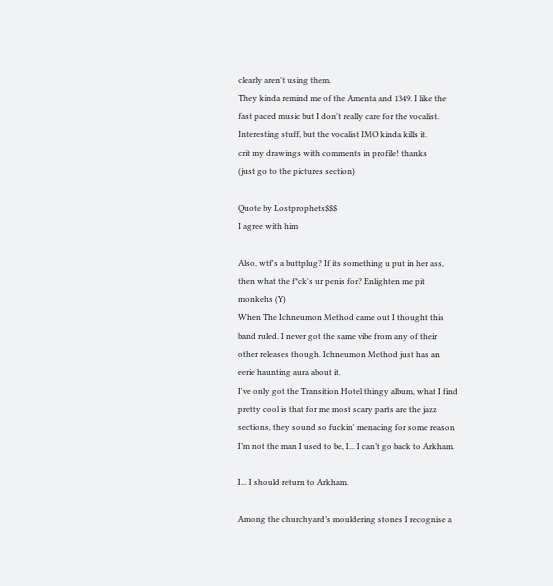clearly aren't using them.
They kinda remind me of the Amenta and 1349. I like the fast paced music but I don't really care for the vocalist. Interesting stuff, but the vocalist IMO kinda kills it.
crit my drawings with comments in profile! thanks
(just go to the pictures section)

Quote by Lostprophets$$$
I agree with him

Also, wtf's a buttplug? If its something u put in her ass, then what the f*ck's ur penis for? Enlighten me pit monkehs (Y)
When The Ichneumon Method came out I thought this band ruled. I never got the same vibe from any of their other releases though. Ichneumon Method just has an eerie haunting aura about it.
I've only got the Transition Hotel thingy album, what I find pretty cool is that for me most scary parts are the jazz sections, they sound so fuckin' menacing for some reason
I’m not the man I used to be, I... I can’t go back to Arkham.

I... I should return to Arkham.

Among the churchyard’s mouldering stones I recognise a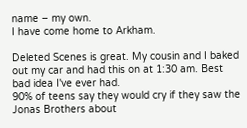name – my own.
I have come home to Arkham.

Deleted Scenes is great. My cousin and I baked out my car and had this on at 1:30 am. Best bad idea I've ever had.
90% of teens say they would cry if they saw the Jonas Brothers about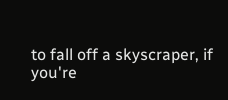to fall off a skyscraper, if you're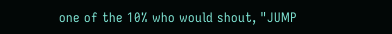one of the 10% who would shout, "JUMP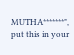MUTHA*******", put this in your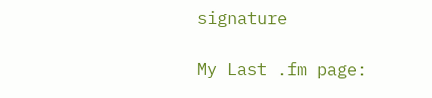signature

My Last .fm page: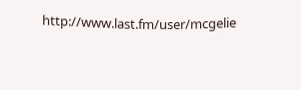http://www.last.fm/user/mcgelie